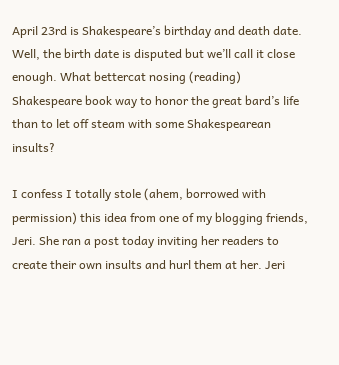April 23rd is Shakespeare’s birthday and death date. Well, the birth date is disputed but we’ll call it close enough. What bettercat nosing (reading) Shakespeare book way to honor the great bard’s life than to let off steam with some Shakespearean insults?

I confess I totally stole (ahem, borrowed with permission) this idea from one of my blogging friends, Jeri. She ran a post today inviting her readers to create their own insults and hurl them at her. Jeri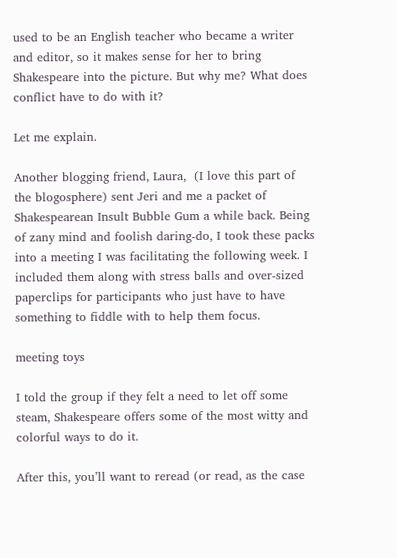used to be an English teacher who became a writer and editor, so it makes sense for her to bring Shakespeare into the picture. But why me? What does conflict have to do with it?

Let me explain.

Another blogging friend, Laura,  (I love this part of the blogosphere) sent Jeri and me a packet of Shakespearean Insult Bubble Gum a while back. Being of zany mind and foolish daring-do, I took these packs into a meeting I was facilitating the following week. I included them along with stress balls and over-sized paperclips for participants who just have to have something to fiddle with to help them focus.

meeting toys

I told the group if they felt a need to let off some steam, Shakespeare offers some of the most witty and colorful ways to do it.

After this, you’ll want to reread (or read, as the case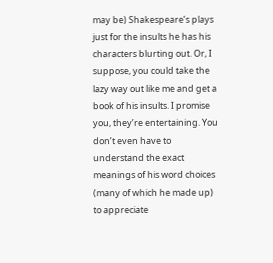may be) Shakespeare’s plays just for the insults he has his characters blurting out. Or, I suppose, you could take the lazy way out like me and get a book of his insults. I promise you, they’re entertaining. You don’t even have to understand the exact meanings of his word choices (many of which he made up) to appreciate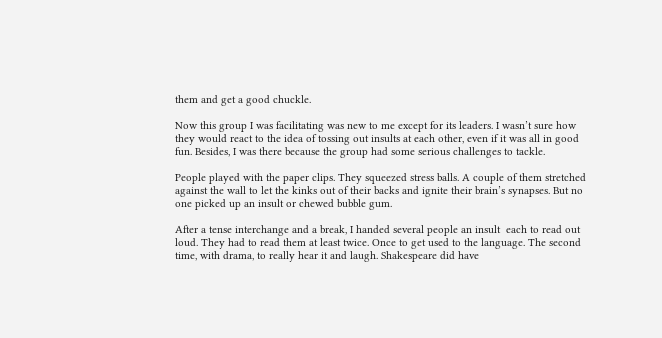them and get a good chuckle.

Now this group I was facilitating was new to me except for its leaders. I wasn’t sure how they would react to the idea of tossing out insults at each other, even if it was all in good fun. Besides, I was there because the group had some serious challenges to tackle.

People played with the paper clips. They squeezed stress balls. A couple of them stretched against the wall to let the kinks out of their backs and ignite their brain’s synapses. But no one picked up an insult or chewed bubble gum.

After a tense interchange and a break, I handed several people an insult  each to read out loud. They had to read them at least twice. Once to get used to the language. The second time, with drama, to really hear it and laugh. Shakespeare did have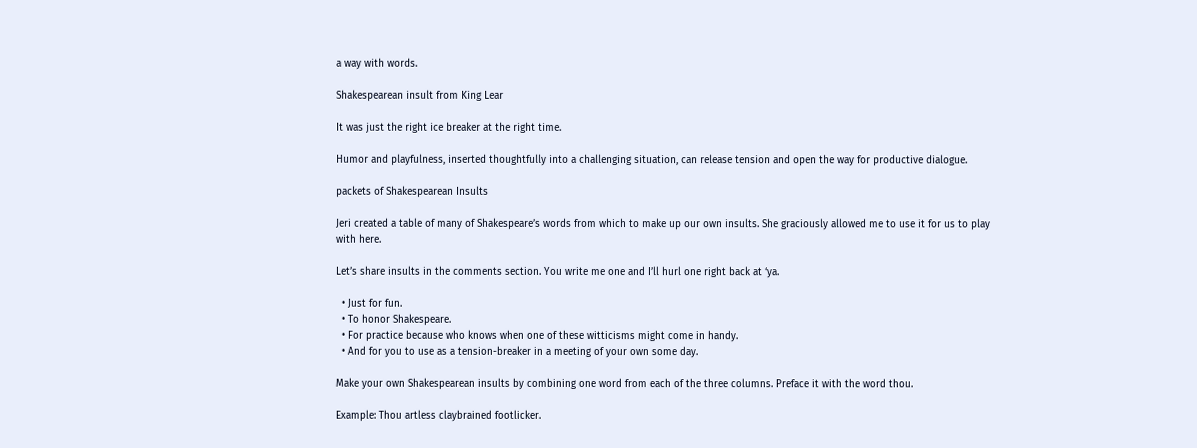a way with words.

Shakespearean insult from King Lear

It was just the right ice breaker at the right time.

Humor and playfulness, inserted thoughtfully into a challenging situation, can release tension and open the way for productive dialogue.

packets of Shakespearean Insults

Jeri created a table of many of Shakespeare’s words from which to make up our own insults. She graciously allowed me to use it for us to play with here.

Let’s share insults in the comments section. You write me one and I’ll hurl one right back at ‘ya.

  • Just for fun.
  • To honor Shakespeare.
  • For practice because who knows when one of these witticisms might come in handy.
  • And for you to use as a tension-breaker in a meeting of your own some day.

Make your own Shakespearean insults by combining one word from each of the three columns. Preface it with the word thou.

Example: Thou artless claybrained footlicker.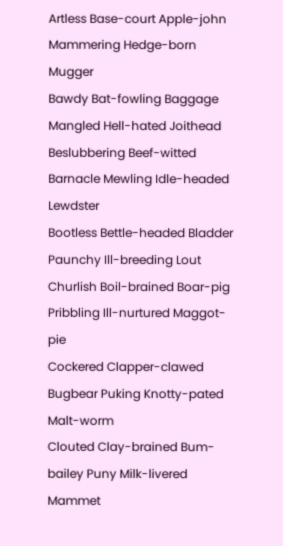Artless Base-court Apple-john Mammering Hedge-born Mugger
Bawdy Bat-fowling Baggage Mangled Hell-hated Joithead
Beslubbering Beef-witted Barnacle Mewling Idle-headed Lewdster
Bootless Bettle-headed Bladder Paunchy Ill-breeding Lout
Churlish Boil-brained Boar-pig Pribbling Ill-nurtured Maggot-pie
Cockered Clapper-clawed Bugbear Puking Knotty-pated Malt-worm
Clouted Clay-brained Bum-bailey Puny Milk-livered Mammet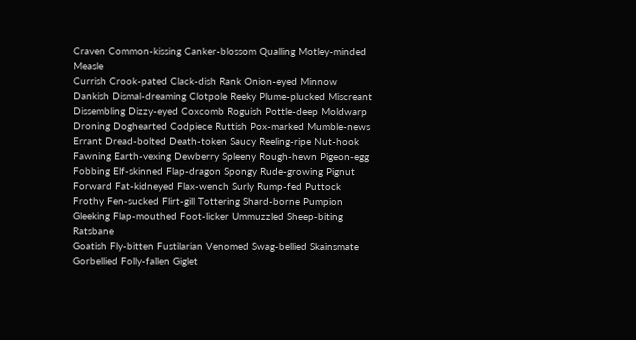Craven Common-kissing Canker-blossom Qualling Motley-minded Measle
Currish Crook-pated Clack-dish Rank Onion-eyed Minnow
Dankish Dismal-dreaming Clotpole Reeky Plume-plucked Miscreant
Dissembling Dizzy-eyed Coxcomb Roguish Pottle-deep Moldwarp
Droning Doghearted Codpiece Ruttish Pox-marked Mumble-news
Errant Dread-bolted Death-token Saucy Reeling-ripe Nut-hook
Fawning Earth-vexing Dewberry Spleeny Rough-hewn Pigeon-egg
Fobbing Elf-skinned Flap-dragon Spongy Rude-growing Pignut
Forward Fat-kidneyed Flax-wench Surly Rump-fed Puttock
Frothy Fen-sucked Flirt-gill Tottering Shard-borne Pumpion
Gleeking Flap-mouthed Foot-licker Ummuzzled Sheep-biting Ratsbane
Goatish Fly-bitten Fustilarian Venomed Swag-bellied Skainsmate
Gorbellied Folly-fallen Giglet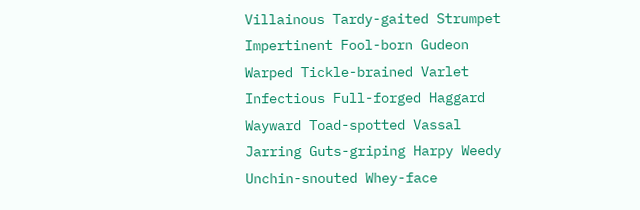Villainous Tardy-gaited Strumpet
Impertinent Fool-born Gudeon Warped Tickle-brained Varlet
Infectious Full-forged Haggard Wayward Toad-spotted Vassal
Jarring Guts-griping Harpy Weedy Unchin-snouted Whey-face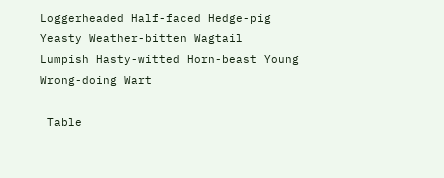Loggerheaded Half-faced Hedge-pig Yeasty Weather-bitten Wagtail
Lumpish Hasty-witted Horn-beast Young Wrong-doing Wart

 Table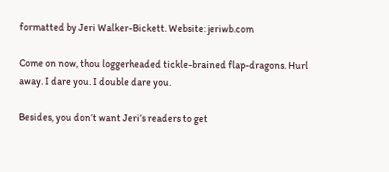formatted by Jeri Walker-Bickett. Website: jeriwb.com

Come on now, thou loggerheaded tickle-brained flap-dragons. Hurl away. I dare you. I double dare you.

Besides, you don’t want Jeri’s readers to get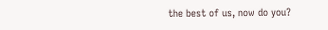the best of us, now do you?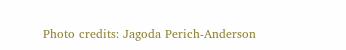Photo credits: Jagoda Perich-Anderson